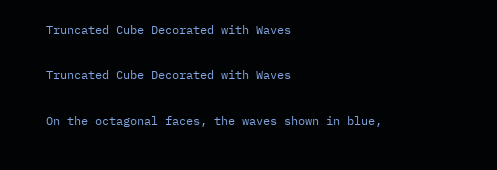Truncated Cube Decorated with Waves

Truncated Cube Decorated with Waves

On the octagonal faces, the waves shown in blue,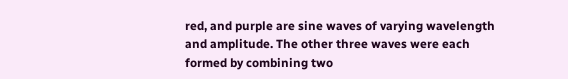red, and purple are sine waves of varying wavelength and amplitude. The other three waves were each formed by combining two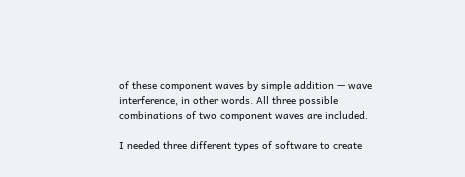of these component waves by simple addition — wave interference, in other words. All three possible combinations of two component waves are included.

I needed three different types of software to create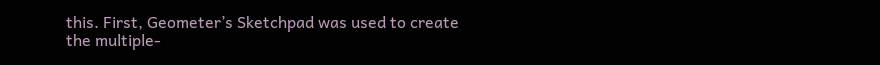this. First, Geometer’s Sketchpad was used to create the multiple-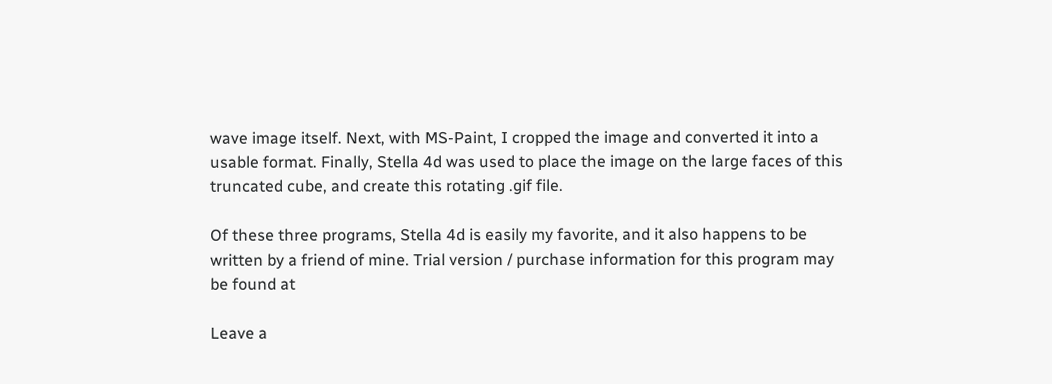wave image itself. Next, with MS-Paint, I cropped the image and converted it into a usable format. Finally, Stella 4d was used to place the image on the large faces of this truncated cube, and create this rotating .gif file.

Of these three programs, Stella 4d is easily my favorite, and it also happens to be written by a friend of mine. Trial version / purchase information for this program may be found at

Leave a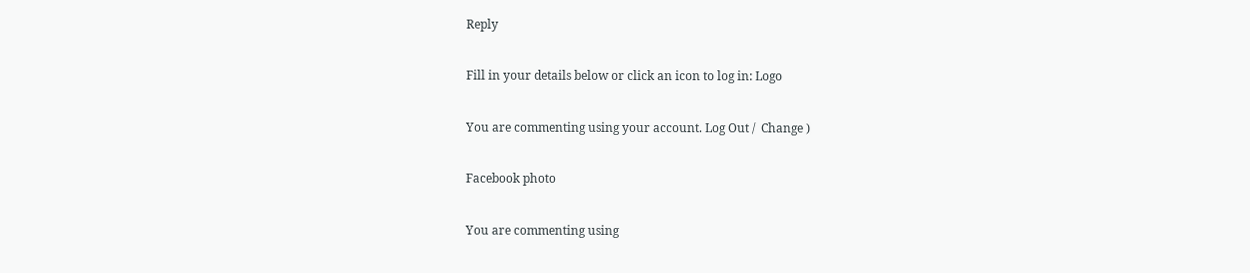Reply

Fill in your details below or click an icon to log in: Logo

You are commenting using your account. Log Out /  Change )

Facebook photo

You are commenting using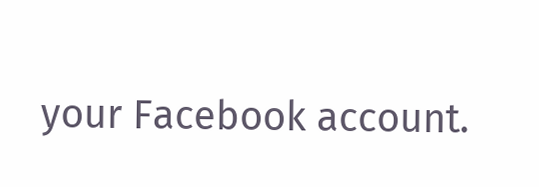your Facebook account.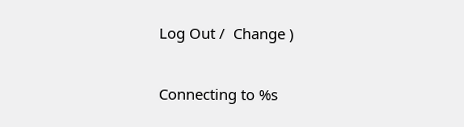Log Out /  Change )

Connecting to %s